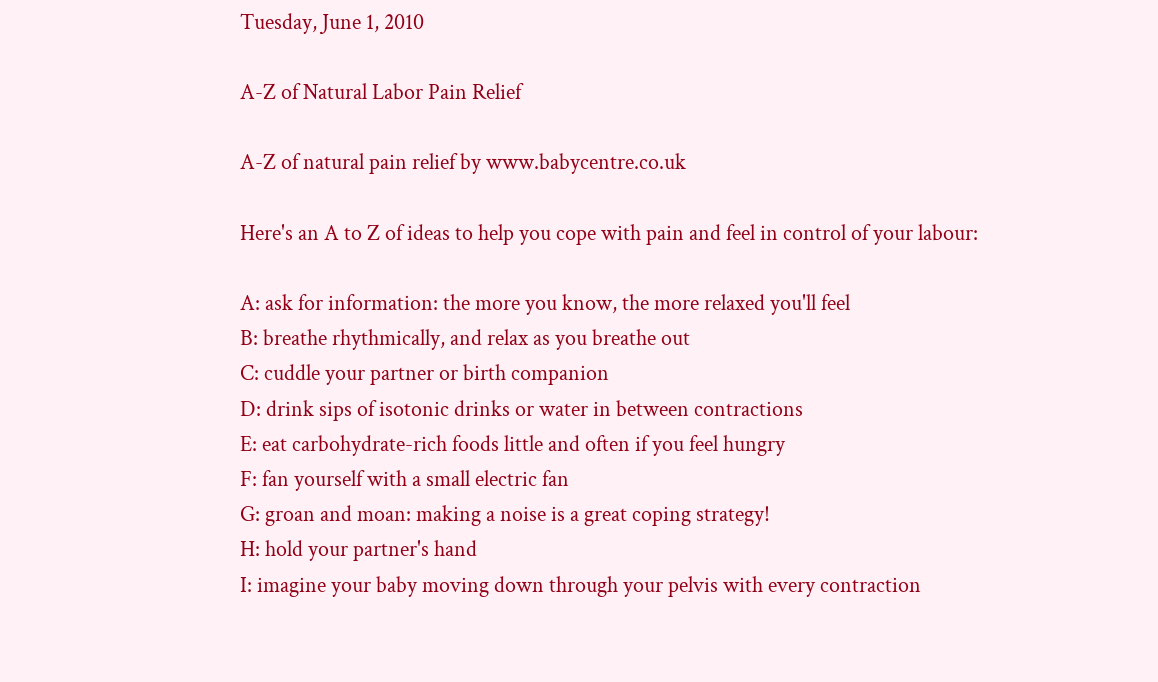Tuesday, June 1, 2010

A-Z of Natural Labor Pain Relief

A-Z of natural pain relief by www.babycentre.co.uk

Here's an A to Z of ideas to help you cope with pain and feel in control of your labour:

A: ask for information: the more you know, the more relaxed you'll feel
B: breathe rhythmically, and relax as you breathe out
C: cuddle your partner or birth companion
D: drink sips of isotonic drinks or water in between contractions
E: eat carbohydrate-rich foods little and often if you feel hungry
F: fan yourself with a small electric fan
G: groan and moan: making a noise is a great coping strategy!
H: hold your partner's hand
I: imagine your baby moving down through your pelvis with every contraction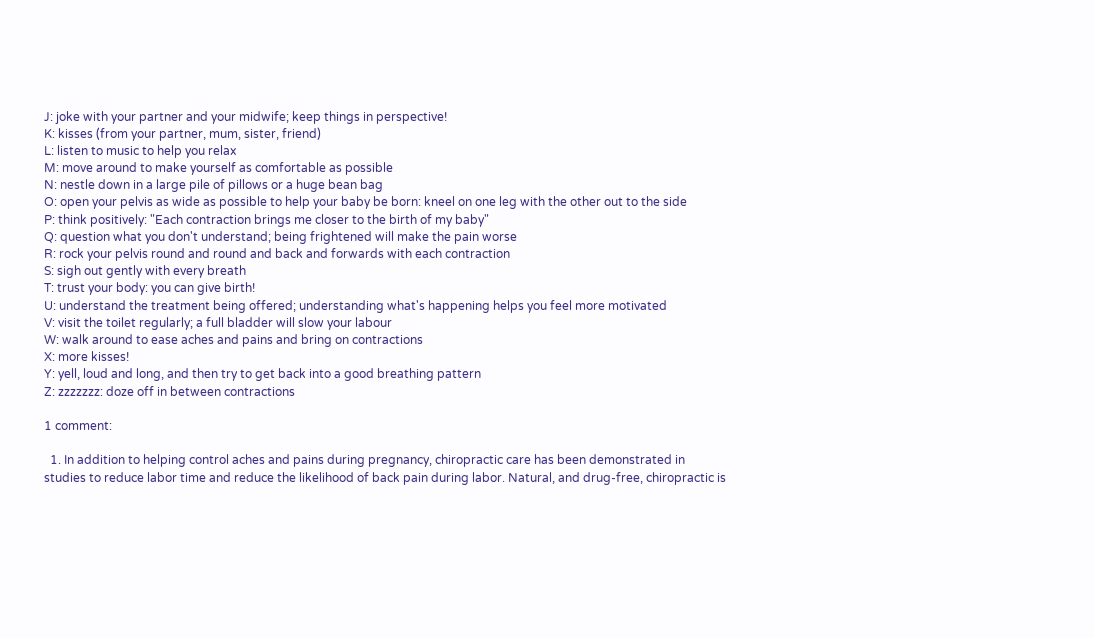J: joke with your partner and your midwife; keep things in perspective!
K: kisses (from your partner, mum, sister, friend)
L: listen to music to help you relax
M: move around to make yourself as comfortable as possible
N: nestle down in a large pile of pillows or a huge bean bag
O: open your pelvis as wide as possible to help your baby be born: kneel on one leg with the other out to the side
P: think positively: "Each contraction brings me closer to the birth of my baby"
Q: question what you don't understand; being frightened will make the pain worse
R: rock your pelvis round and round and back and forwards with each contraction
S: sigh out gently with every breath
T: trust your body: you can give birth!
U: understand the treatment being offered; understanding what's happening helps you feel more motivated
V: visit the toilet regularly; a full bladder will slow your labour
W: walk around to ease aches and pains and bring on contractions
X: more kisses!
Y: yell, loud and long, and then try to get back into a good breathing pattern
Z: zzzzzzz: doze off in between contractions

1 comment:

  1. In addition to helping control aches and pains during pregnancy, chiropractic care has been demonstrated in studies to reduce labor time and reduce the likelihood of back pain during labor. Natural, and drug-free, chiropractic is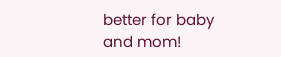better for baby and mom!